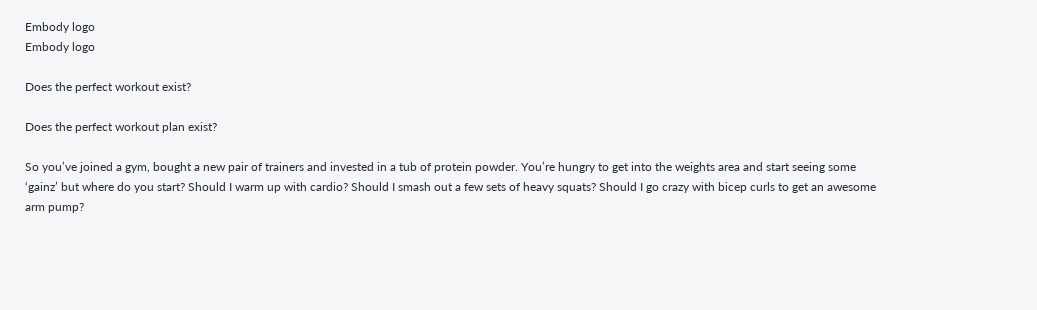Embody logo
Embody logo

Does the perfect workout exist?

Does the perfect workout plan exist?

So you’ve joined a gym, bought a new pair of trainers and invested in a tub of protein powder. You’re hungry to get into the weights area and start seeing some ‘gainz’ but where do you start? Should I warm up with cardio? Should I smash out a few sets of heavy squats? Should I go crazy with bicep curls to get an awesome arm pump?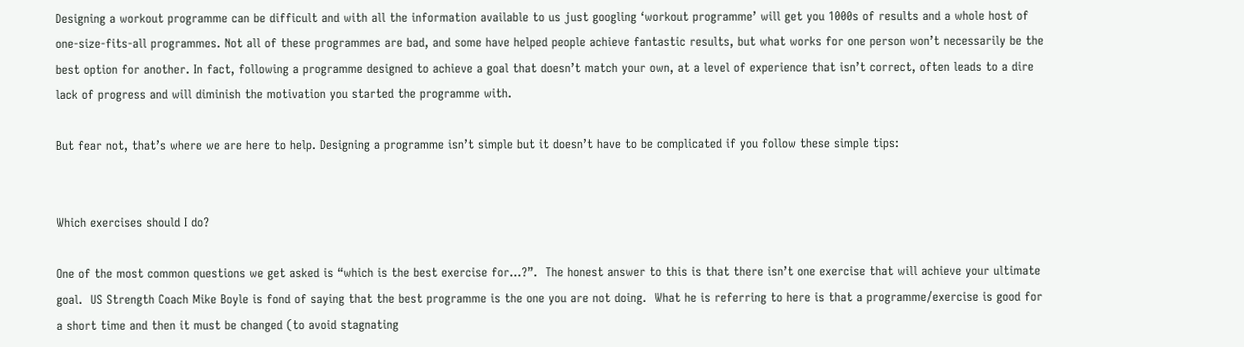Designing a workout programme can be difficult and with all the information available to us just googling ‘workout programme’ will get you 1000s of results and a whole host of one-size-fits-all programmes. Not all of these programmes are bad, and some have helped people achieve fantastic results, but what works for one person won’t necessarily be the best option for another. In fact, following a programme designed to achieve a goal that doesn’t match your own, at a level of experience that isn’t correct, often leads to a dire lack of progress and will diminish the motivation you started the programme with.

But fear not, that’s where we are here to help. Designing a programme isn’t simple but it doesn’t have to be complicated if you follow these simple tips:


Which exercises should I do?

One of the most common questions we get asked is “which is the best exercise for...?”.  The honest answer to this is that there isn’t one exercise that will achieve your ultimate goal.  US Strength Coach Mike Boyle is fond of saying that the best programme is the one you are not doing.  What he is referring to here is that a programme/exercise is good for a short time and then it must be changed (to avoid stagnating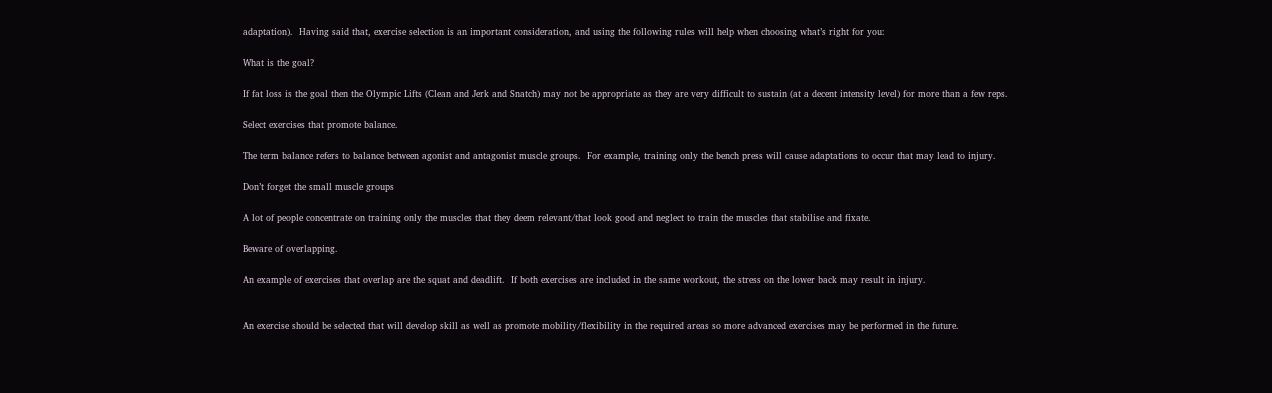adaptation).  Having said that, exercise selection is an important consideration, and using the following rules will help when choosing what’s right for you:

What is the goal?

If fat loss is the goal then the Olympic Lifts (Clean and Jerk and Snatch) may not be appropriate as they are very difficult to sustain (at a decent intensity level) for more than a few reps.

Select exercises that promote balance.

The term balance refers to balance between agonist and antagonist muscle groups.  For example, training only the bench press will cause adaptations to occur that may lead to injury.

Don’t forget the small muscle groups

A lot of people concentrate on training only the muscles that they deem relevant/that look good and neglect to train the muscles that stabilise and fixate.

Beware of overlapping.

An example of exercises that overlap are the squat and deadlift.  If both exercises are included in the same workout, the stress on the lower back may result in injury.


An exercise should be selected that will develop skill as well as promote mobility/flexibility in the required areas so more advanced exercises may be performed in the future.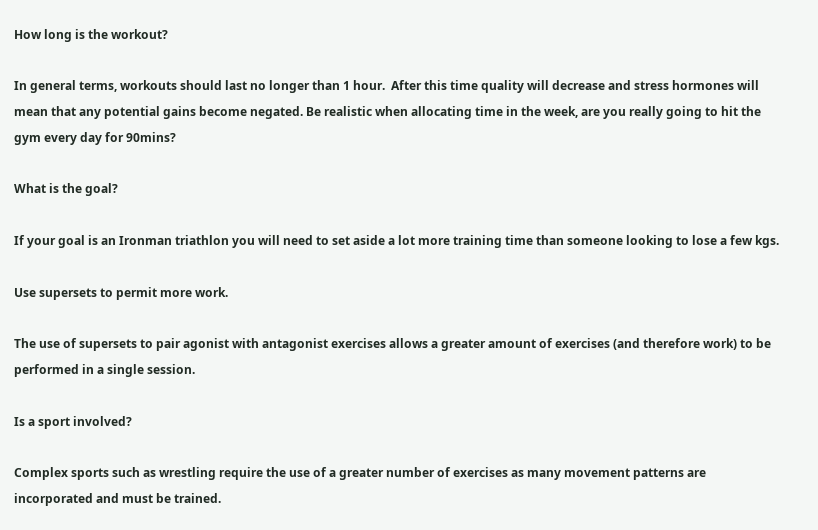How long is the workout?

In general terms, workouts should last no longer than 1 hour.  After this time quality will decrease and stress hormones will mean that any potential gains become negated. Be realistic when allocating time in the week, are you really going to hit the gym every day for 90mins?

What is the goal?

If your goal is an Ironman triathlon you will need to set aside a lot more training time than someone looking to lose a few kgs.

Use supersets to permit more work.

The use of supersets to pair agonist with antagonist exercises allows a greater amount of exercises (and therefore work) to be performed in a single session.

Is a sport involved?

Complex sports such as wrestling require the use of a greater number of exercises as many movement patterns are incorporated and must be trained.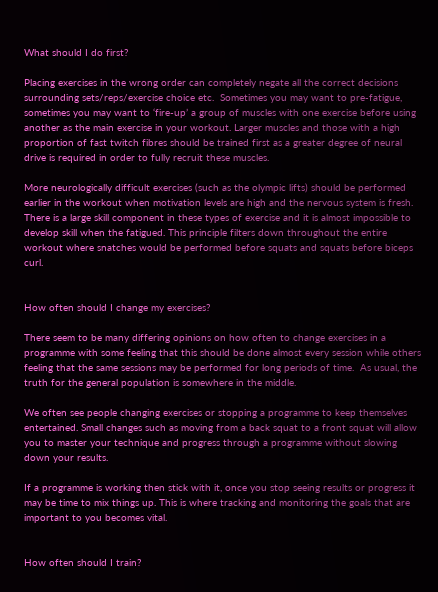What should I do first?

Placing exercises in the wrong order can completely negate all the correct decisions surrounding sets/reps/exercise choice etc.  Sometimes you may want to pre-fatigue, sometimes you may want to ‘fire-up’ a group of muscles with one exercise before using another as the main exercise in your workout. Larger muscles and those with a high proportion of fast twitch fibres should be trained first as a greater degree of neural drive is required in order to fully recruit these muscles.

More neurologically difficult exercises (such as the olympic lifts) should be performed earlier in the workout when motivation levels are high and the nervous system is fresh. There is a large skill component in these types of exercise and it is almost impossible to develop skill when the fatigued. This principle filters down throughout the entire workout where snatches would be performed before squats and squats before biceps curl.


How often should I change my exercises?

There seem to be many differing opinions on how often to change exercises in a programme with some feeling that this should be done almost every session while others feeling that the same sessions may be performed for long periods of time.  As usual, the truth for the general population is somewhere in the middle.

We often see people changing exercises or stopping a programme to keep themselves entertained. Small changes such as moving from a back squat to a front squat will allow you to master your technique and progress through a programme without slowing down your results.

If a programme is working then stick with it, once you stop seeing results or progress it may be time to mix things up. This is where tracking and monitoring the goals that are important to you becomes vital.


How often should I train?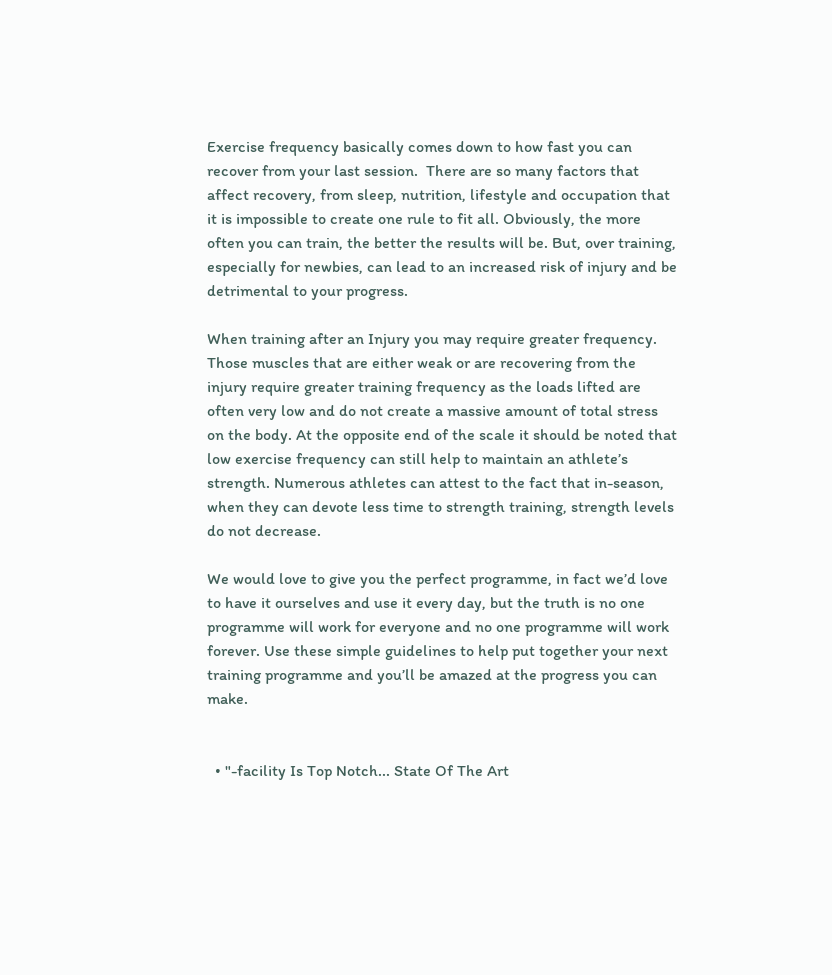Exercise frequency basically comes down to how fast you can recover from your last session.  There are so many factors that affect recovery, from sleep, nutrition, lifestyle and occupation that it is impossible to create one rule to fit all. Obviously, the more often you can train, the better the results will be. But, over training, especially for newbies, can lead to an increased risk of injury and be detrimental to your progress.

When training after an Injury you may require greater frequency.  Those muscles that are either weak or are recovering from the injury require greater training frequency as the loads lifted are often very low and do not create a massive amount of total stress on the body. At the opposite end of the scale it should be noted that low exercise frequency can still help to maintain an athlete’s strength. Numerous athletes can attest to the fact that in-season, when they can devote less time to strength training, strength levels do not decrease.

We would love to give you the perfect programme, in fact we’d love to have it ourselves and use it every day, but the truth is no one programme will work for everyone and no one programme will work forever. Use these simple guidelines to help put together your next training programme and you’ll be amazed at the progress you can make.


  • "-facility Is Top Notch... State Of The Art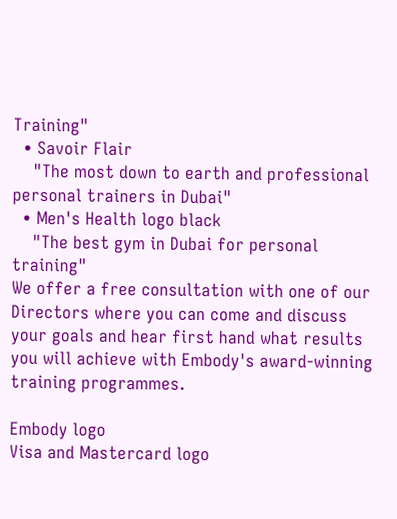Training"
  • Savoir Flair
    "The most down to earth and professional personal trainers in Dubai"
  • Men's Health logo black
    "The best gym in Dubai for personal training"
We offer a free consultation with one of our Directors where you can come and discuss your goals and hear first hand what results you will achieve with Embody's award-winning training programmes.

Embody logo
Visa and Mastercard logo